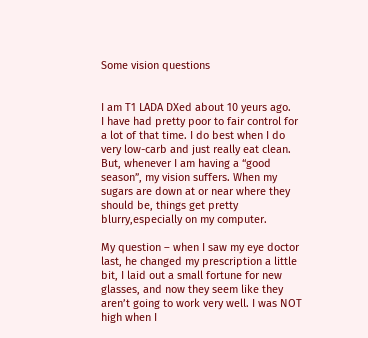Some vision questions


I am T1 LADA DXed about 10 yeurs ago.
I have had pretty poor to fair control for a lot of that time. I do best when I do very low-carb and just really eat clean.
But, whenever I am having a “good season”, my vision suffers. When my sugars are down at or near where they should be, things get pretty blurry,especially on my computer.

My question – when I saw my eye doctor last, he changed my prescription a little bit, I laid out a small fortune for new glasses, and now they seem like they aren’t going to work very well. I was NOT high when I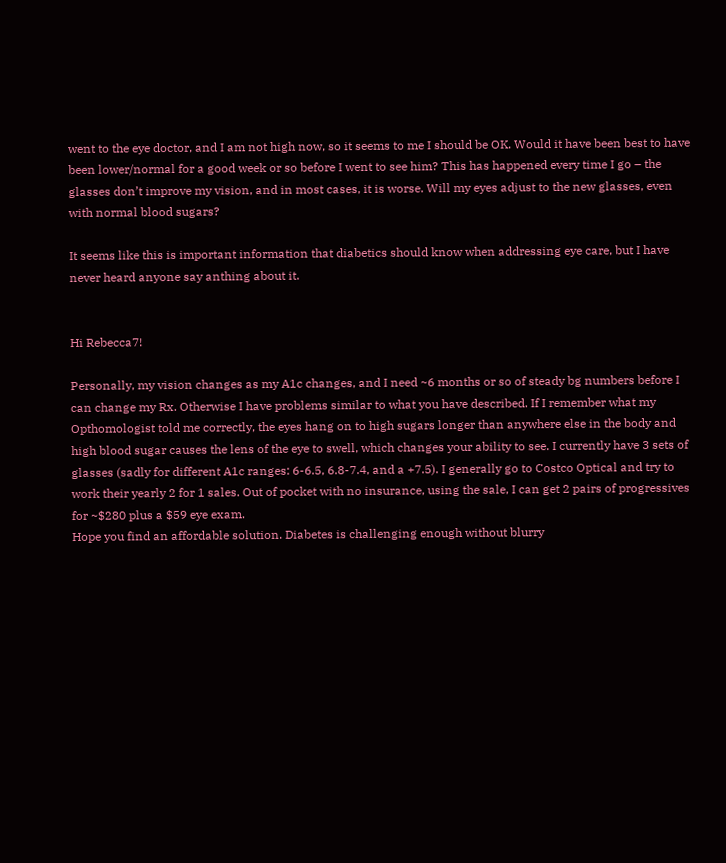went to the eye doctor, and I am not high now, so it seems to me I should be OK. Would it have been best to have been lower/normal for a good week or so before I went to see him? This has happened every time I go – the glasses don’t improve my vision, and in most cases, it is worse. Will my eyes adjust to the new glasses, even with normal blood sugars?

It seems like this is important information that diabetics should know when addressing eye care, but I have never heard anyone say anthing about it.


Hi Rebecca7!

Personally, my vision changes as my A1c changes, and I need ~6 months or so of steady bg numbers before I can change my Rx. Otherwise I have problems similar to what you have described. If I remember what my Opthomologist told me correctly, the eyes hang on to high sugars longer than anywhere else in the body and high blood sugar causes the lens of the eye to swell, which changes your ability to see. I currently have 3 sets of glasses (sadly for different A1c ranges: 6-6.5, 6.8-7.4, and a +7.5). I generally go to Costco Optical and try to work their yearly 2 for 1 sales. Out of pocket with no insurance, using the sale, I can get 2 pairs of progressives for ~$280 plus a $59 eye exam.
Hope you find an affordable solution. Diabetes is challenging enough without blurry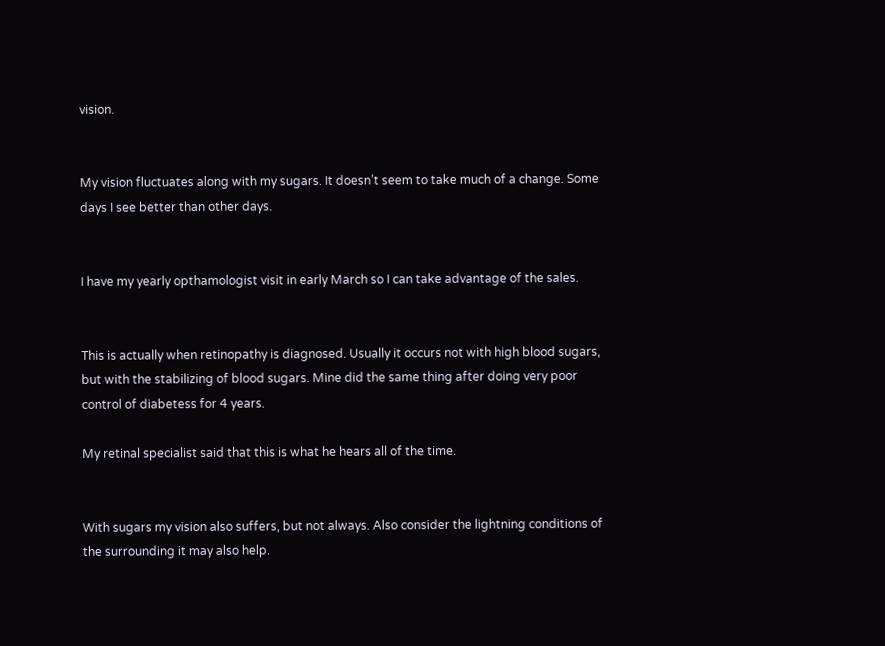vision.


My vision fluctuates along with my sugars. It doesn’t seem to take much of a change. Some days I see better than other days.


I have my yearly opthamologist visit in early March so I can take advantage of the sales.


This is actually when retinopathy is diagnosed. Usually it occurs not with high blood sugars, but with the stabilizing of blood sugars. Mine did the same thing after doing very poor control of diabetess for 4 years.

My retinal specialist said that this is what he hears all of the time.


With sugars my vision also suffers, but not always. Also consider the lightning conditions of the surrounding it may also help.